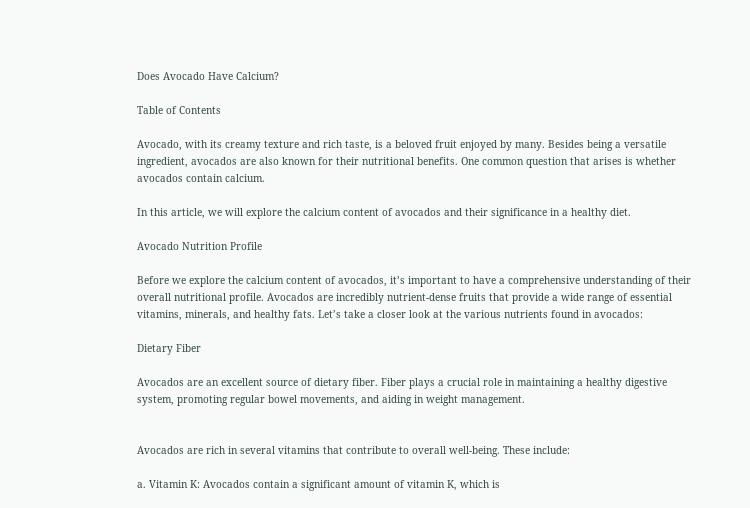Does Avocado Have Calcium?

Table of Contents

Avocado, with its creamy texture and rich taste, is a beloved fruit enjoyed by many. Besides being a versatile ingredient, avocados are also known for their nutritional benefits. One common question that arises is whether avocados contain calcium.

In this article, we will explore the calcium content of avocados and their significance in a healthy diet.

Avocado Nutrition Profile

Before we explore the calcium content of avocados, it’s important to have a comprehensive understanding of their overall nutritional profile. Avocados are incredibly nutrient-dense fruits that provide a wide range of essential vitamins, minerals, and healthy fats. Let’s take a closer look at the various nutrients found in avocados:

Dietary Fiber

Avocados are an excellent source of dietary fiber. Fiber plays a crucial role in maintaining a healthy digestive system, promoting regular bowel movements, and aiding in weight management.


Avocados are rich in several vitamins that contribute to overall well-being. These include:

a. Vitamin K: Avocados contain a significant amount of vitamin K, which is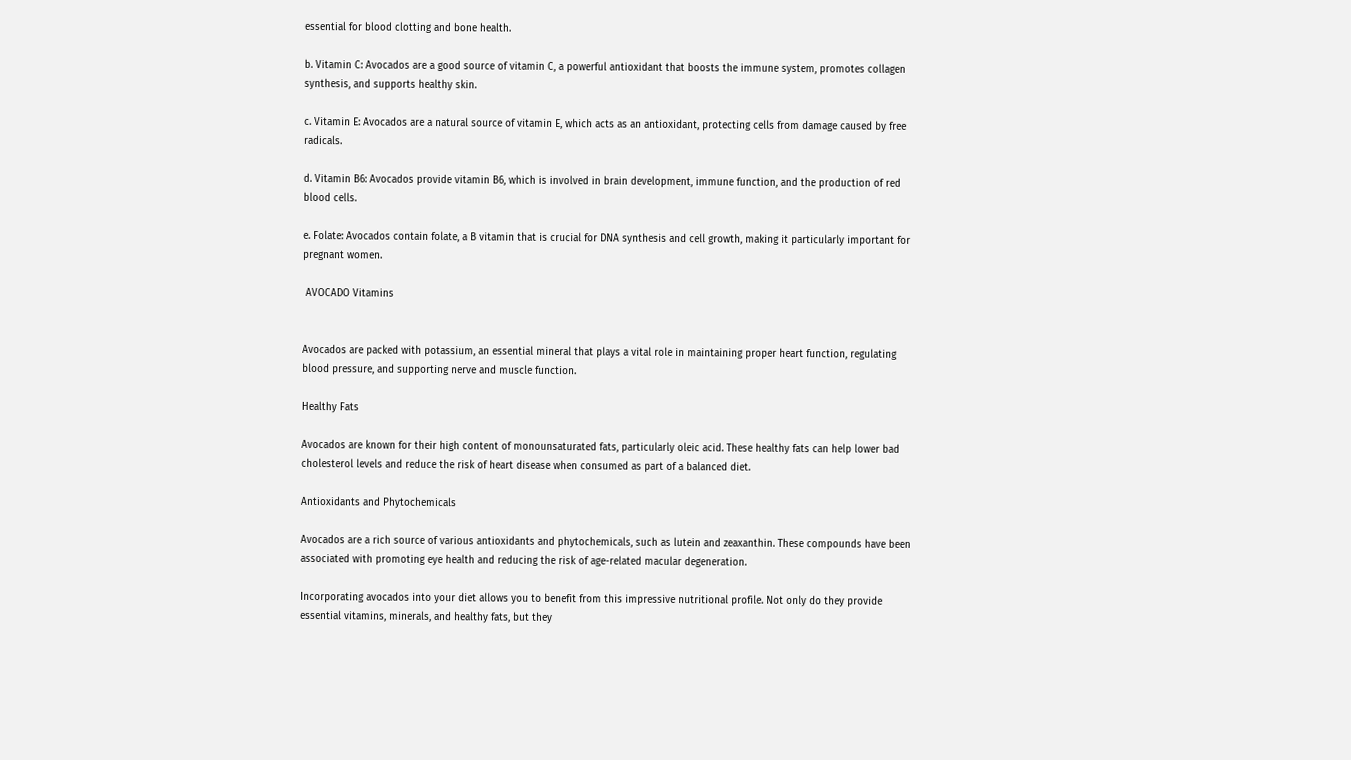essential for blood clotting and bone health.

b. Vitamin C: Avocados are a good source of vitamin C, a powerful antioxidant that boosts the immune system, promotes collagen synthesis, and supports healthy skin.

c. Vitamin E: Avocados are a natural source of vitamin E, which acts as an antioxidant, protecting cells from damage caused by free radicals.

d. Vitamin B6: Avocados provide vitamin B6, which is involved in brain development, immune function, and the production of red blood cells.

e. Folate: Avocados contain folate, a B vitamin that is crucial for DNA synthesis and cell growth, making it particularly important for pregnant women.

 AVOCADO Vitamins


Avocados are packed with potassium, an essential mineral that plays a vital role in maintaining proper heart function, regulating blood pressure, and supporting nerve and muscle function.

Healthy Fats

Avocados are known for their high content of monounsaturated fats, particularly oleic acid. These healthy fats can help lower bad cholesterol levels and reduce the risk of heart disease when consumed as part of a balanced diet.

Antioxidants and Phytochemicals

Avocados are a rich source of various antioxidants and phytochemicals, such as lutein and zeaxanthin. These compounds have been associated with promoting eye health and reducing the risk of age-related macular degeneration.

Incorporating avocados into your diet allows you to benefit from this impressive nutritional profile. Not only do they provide essential vitamins, minerals, and healthy fats, but they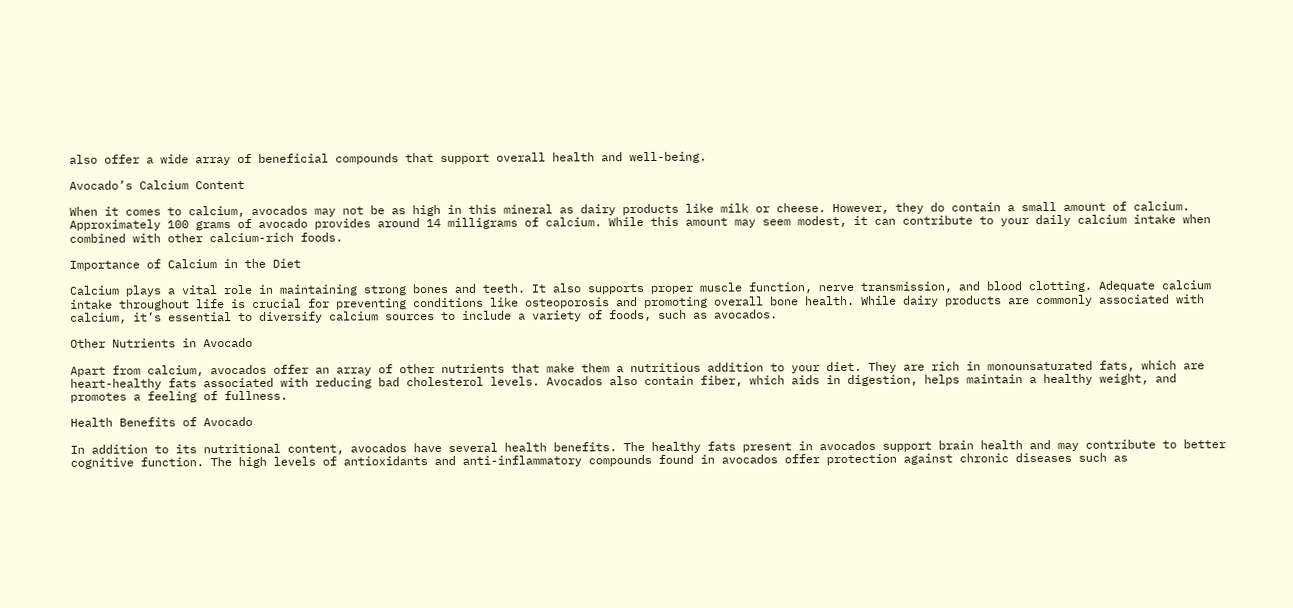also offer a wide array of beneficial compounds that support overall health and well-being.

Avocado’s Calcium Content

When it comes to calcium, avocados may not be as high in this mineral as dairy products like milk or cheese. However, they do contain a small amount of calcium. Approximately 100 grams of avocado provides around 14 milligrams of calcium. While this amount may seem modest, it can contribute to your daily calcium intake when combined with other calcium-rich foods.

Importance of Calcium in the Diet

Calcium plays a vital role in maintaining strong bones and teeth. It also supports proper muscle function, nerve transmission, and blood clotting. Adequate calcium intake throughout life is crucial for preventing conditions like osteoporosis and promoting overall bone health. While dairy products are commonly associated with calcium, it’s essential to diversify calcium sources to include a variety of foods, such as avocados.

Other Nutrients in Avocado

Apart from calcium, avocados offer an array of other nutrients that make them a nutritious addition to your diet. They are rich in monounsaturated fats, which are heart-healthy fats associated with reducing bad cholesterol levels. Avocados also contain fiber, which aids in digestion, helps maintain a healthy weight, and promotes a feeling of fullness.

Health Benefits of Avocado

In addition to its nutritional content, avocados have several health benefits. The healthy fats present in avocados support brain health and may contribute to better cognitive function. The high levels of antioxidants and anti-inflammatory compounds found in avocados offer protection against chronic diseases such as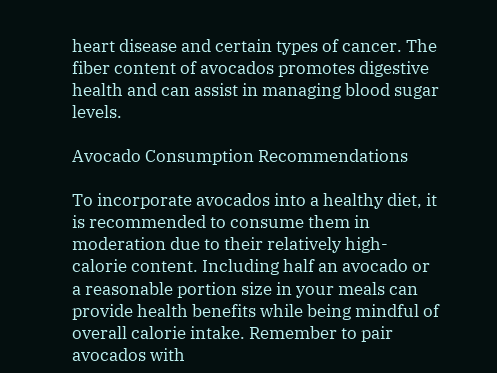heart disease and certain types of cancer. The fiber content of avocados promotes digestive health and can assist in managing blood sugar levels.

Avocado Consumption Recommendations

To incorporate avocados into a healthy diet, it is recommended to consume them in moderation due to their relatively high-calorie content. Including half an avocado or a reasonable portion size in your meals can provide health benefits while being mindful of overall calorie intake. Remember to pair avocados with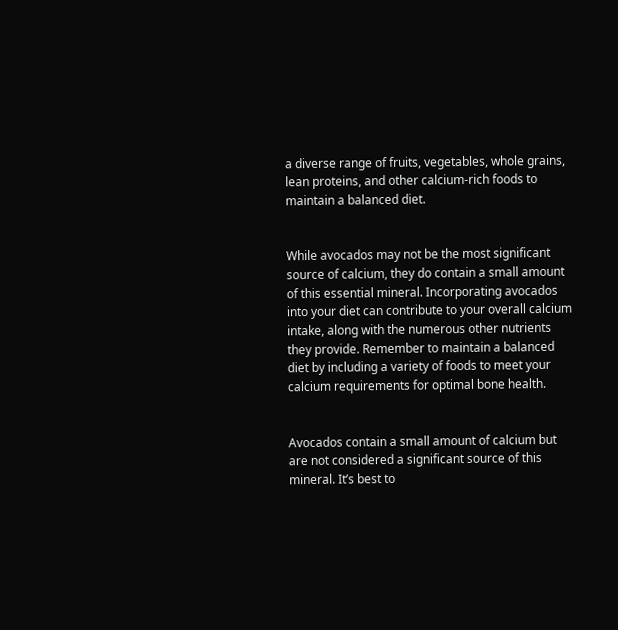a diverse range of fruits, vegetables, whole grains, lean proteins, and other calcium-rich foods to maintain a balanced diet.


While avocados may not be the most significant source of calcium, they do contain a small amount of this essential mineral. Incorporating avocados into your diet can contribute to your overall calcium intake, along with the numerous other nutrients they provide. Remember to maintain a balanced diet by including a variety of foods to meet your calcium requirements for optimal bone health.


Avocados contain a small amount of calcium but are not considered a significant source of this mineral. It’s best to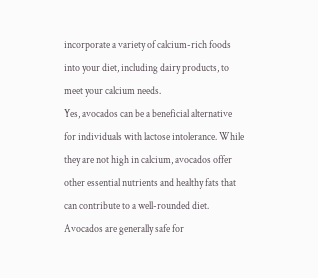incorporate a variety of calcium-rich foods into your diet, including dairy products, to meet your calcium needs.
Yes, avocados can be a beneficial alternative for individuals with lactose intolerance. While they are not high in calcium, avocados offer other essential nutrients and healthy fats that can contribute to a well-rounded diet.
Avocados are generally safe for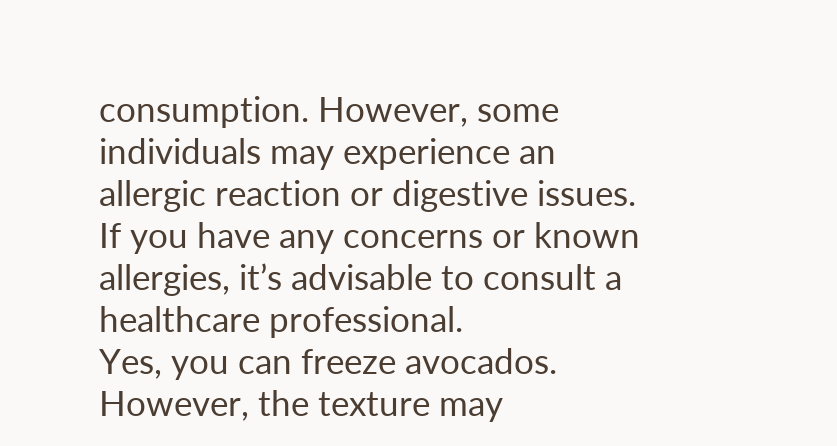consumption. However, some individuals may experience an allergic reaction or digestive issues. If you have any concerns or known allergies, it’s advisable to consult a healthcare professional.
Yes, you can freeze avocados. However, the texture may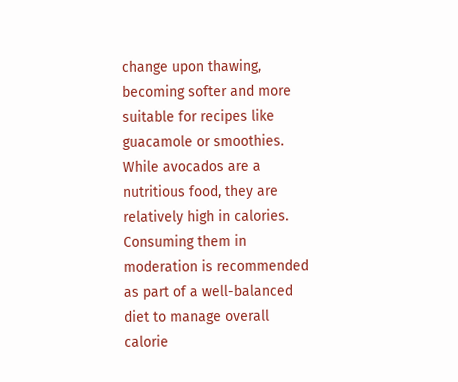change upon thawing, becoming softer and more suitable for recipes like guacamole or smoothies.
While avocados are a nutritious food, they are relatively high in calories. Consuming them in moderation is recommended as part of a well-balanced diet to manage overall calorie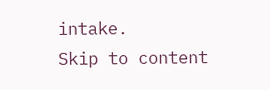intake.
Skip to content